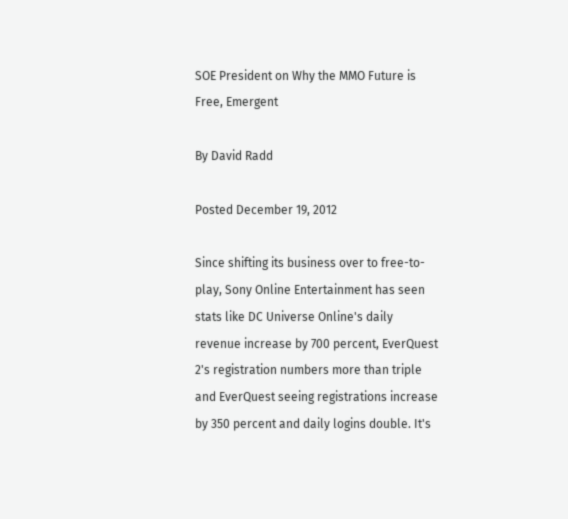SOE President on Why the MMO Future is Free, Emergent

By David Radd

Posted December 19, 2012

Since shifting its business over to free-to-play, Sony Online Entertainment has seen stats like DC Universe Online's daily revenue increase by 700 percent, EverQuest 2's registration numbers more than triple and EverQuest seeing registrations increase by 350 percent and daily logins double. It's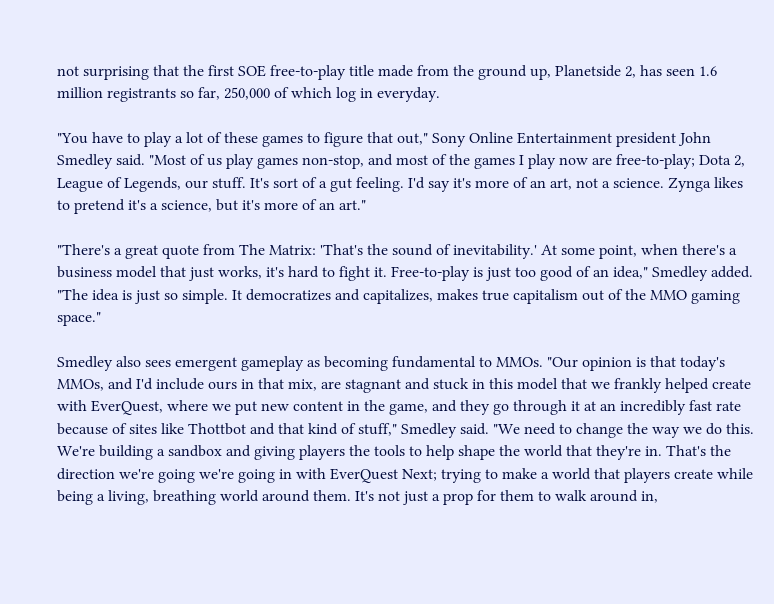not surprising that the first SOE free-to-play title made from the ground up, Planetside 2, has seen 1.6 million registrants so far, 250,000 of which log in everyday.

"You have to play a lot of these games to figure that out," Sony Online Entertainment president John Smedley said. "Most of us play games non-stop, and most of the games I play now are free-to-play; Dota 2, League of Legends, our stuff. It's sort of a gut feeling. I'd say it's more of an art, not a science. Zynga likes to pretend it's a science, but it's more of an art."

"There's a great quote from The Matrix: 'That's the sound of inevitability.' At some point, when there's a business model that just works, it's hard to fight it. Free-to-play is just too good of an idea," Smedley added. "The idea is just so simple. It democratizes and capitalizes, makes true capitalism out of the MMO gaming space."

Smedley also sees emergent gameplay as becoming fundamental to MMOs. "Our opinion is that today's MMOs, and I'd include ours in that mix, are stagnant and stuck in this model that we frankly helped create with EverQuest, where we put new content in the game, and they go through it at an incredibly fast rate because of sites like Thottbot and that kind of stuff," Smedley said. "We need to change the way we do this. We're building a sandbox and giving players the tools to help shape the world that they're in. That's the direction we're going we're going in with EverQuest Next; trying to make a world that players create while being a living, breathing world around them. It's not just a prop for them to walk around in,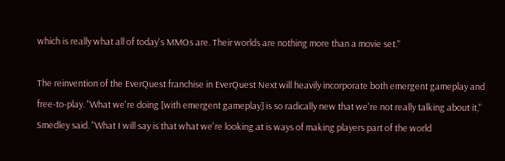which is really what all of today's MMOs are. Their worlds are nothing more than a movie set."

The reinvention of the EverQuest franchise in EverQuest Next will heavily incorporate both emergent gameplay and free-to-play. "What we're doing [with emergent gameplay] is so radically new that we're not really talking about it," Smedley said. "What I will say is that what we're looking at is ways of making players part of the world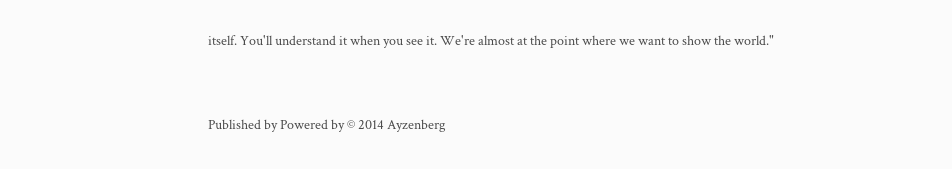itself. You'll understand it when you see it. We're almost at the point where we want to show the world."



Published by Powered by © 2014 Ayzenberg